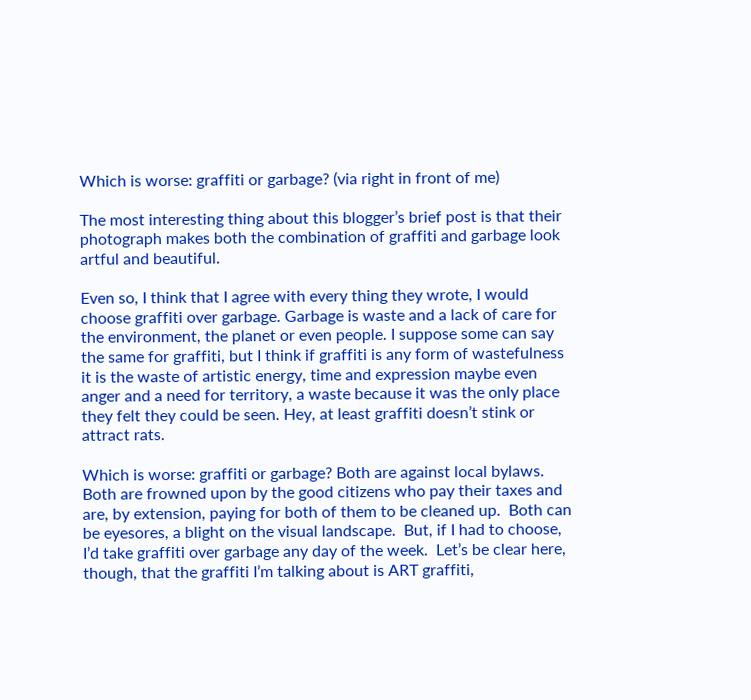Which is worse: graffiti or garbage? (via right in front of me)

The most interesting thing about this blogger’s brief post is that their photograph makes both the combination of graffiti and garbage look artful and beautiful.

Even so, I think that I agree with every thing they wrote, I would choose graffiti over garbage. Garbage is waste and a lack of care for the environment, the planet or even people. I suppose some can say the same for graffiti, but I think if graffiti is any form of wastefulness it is the waste of artistic energy, time and expression maybe even anger and a need for territory, a waste because it was the only place they felt they could be seen. Hey, at least graffiti doesn’t stink or attract rats.

Which is worse: graffiti or garbage? Both are against local bylaws.  Both are frowned upon by the good citizens who pay their taxes and are, by extension, paying for both of them to be cleaned up.  Both can be eyesores, a blight on the visual landscape.  But, if I had to choose, I’d take graffiti over garbage any day of the week.  Let’s be clear here, though, that the graffiti I’m talking about is ART graffiti,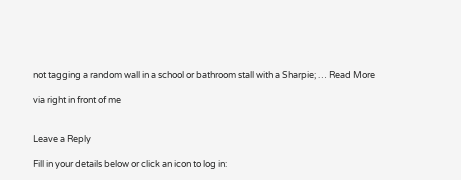not tagging a random wall in a school or bathroom stall with a Sharpie; … Read More

via right in front of me


Leave a Reply

Fill in your details below or click an icon to log in: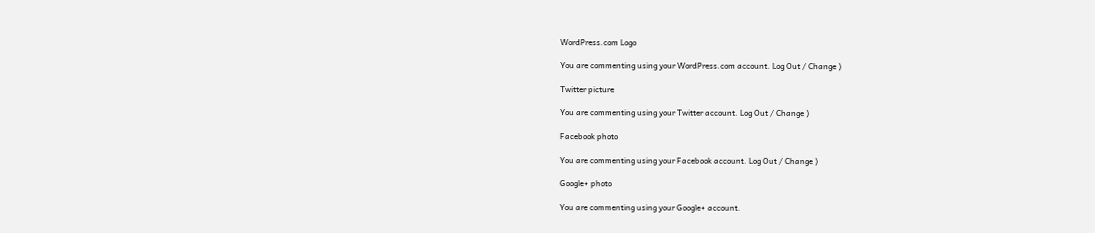WordPress.com Logo

You are commenting using your WordPress.com account. Log Out / Change )

Twitter picture

You are commenting using your Twitter account. Log Out / Change )

Facebook photo

You are commenting using your Facebook account. Log Out / Change )

Google+ photo

You are commenting using your Google+ account.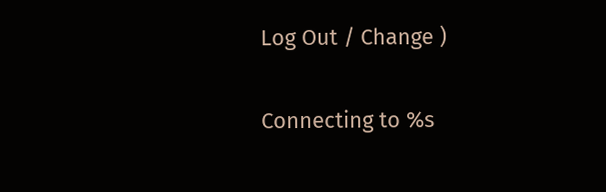Log Out / Change )

Connecting to %s